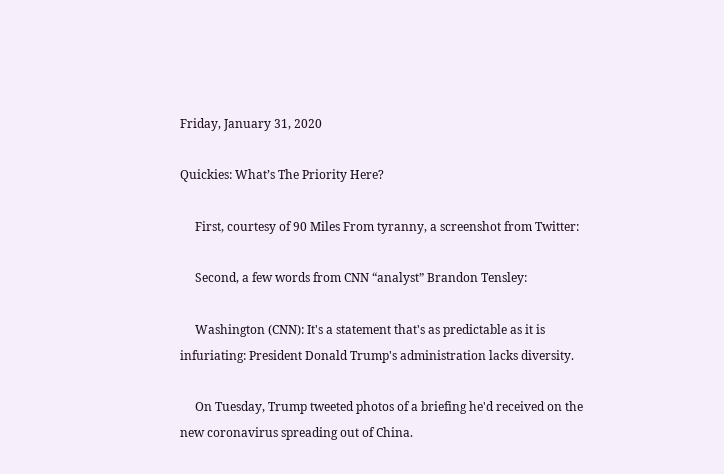Friday, January 31, 2020

Quickies: What’s The Priority Here?

     First, courtesy of 90 Miles From tyranny, a screenshot from Twitter:

     Second, a few words from CNN “analyst” Brandon Tensley:

     Washington (CNN): It's a statement that's as predictable as it is infuriating: President Donald Trump's administration lacks diversity.

     On Tuesday, Trump tweeted photos of a briefing he'd received on the new coronavirus spreading out of China.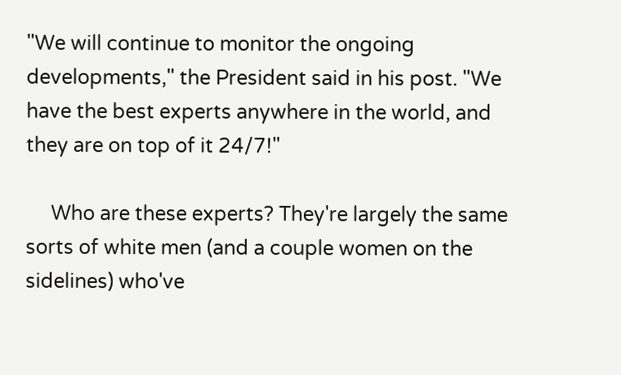"We will continue to monitor the ongoing developments," the President said in his post. "We have the best experts anywhere in the world, and they are on top of it 24/7!"

     Who are these experts? They're largely the same sorts of white men (and a couple women on the sidelines) who've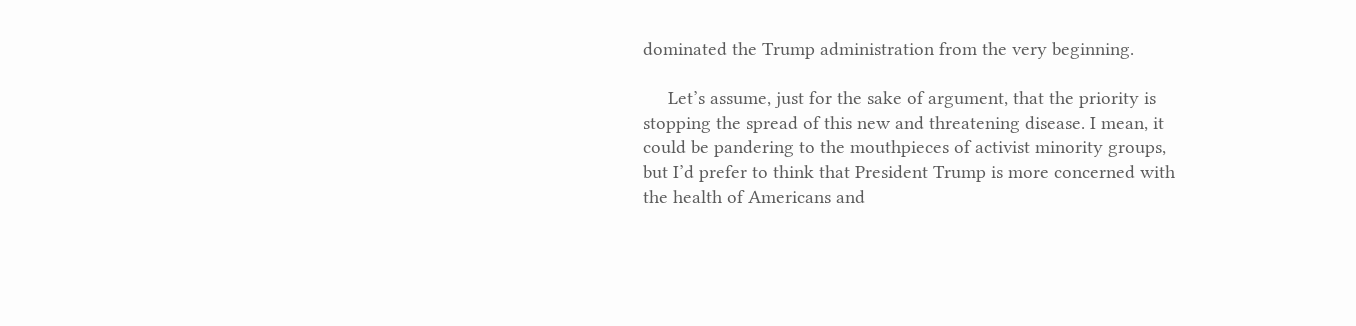dominated the Trump administration from the very beginning.

     Let’s assume, just for the sake of argument, that the priority is stopping the spread of this new and threatening disease. I mean, it could be pandering to the mouthpieces of activist minority groups, but I’d prefer to think that President Trump is more concerned with the health of Americans and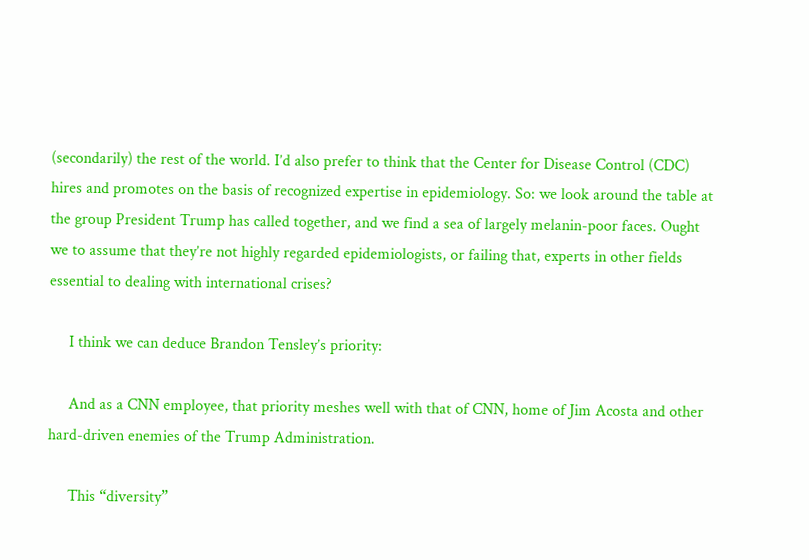(secondarily) the rest of the world. I’d also prefer to think that the Center for Disease Control (CDC) hires and promotes on the basis of recognized expertise in epidemiology. So: we look around the table at the group President Trump has called together, and we find a sea of largely melanin-poor faces. Ought we to assume that they’re not highly regarded epidemiologists, or failing that, experts in other fields essential to dealing with international crises?

     I think we can deduce Brandon Tensley’s priority:

     And as a CNN employee, that priority meshes well with that of CNN, home of Jim Acosta and other hard-driven enemies of the Trump Administration.

     This “diversity”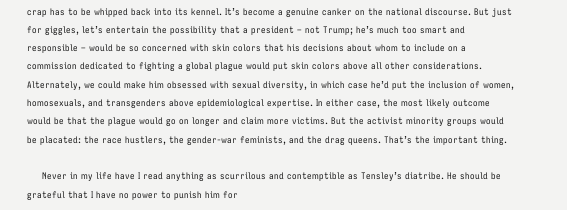crap has to be whipped back into its kennel. It’s become a genuine canker on the national discourse. But just for giggles, let’s entertain the possibility that a president – not Trump; he’s much too smart and responsible – would be so concerned with skin colors that his decisions about whom to include on a commission dedicated to fighting a global plague would put skin colors above all other considerations. Alternately, we could make him obsessed with sexual diversity, in which case he’d put the inclusion of women, homosexuals, and transgenders above epidemiological expertise. In either case, the most likely outcome would be that the plague would go on longer and claim more victims. But the activist minority groups would be placated: the race hustlers, the gender-war feminists, and the drag queens. That’s the important thing.

     Never in my life have I read anything as scurrilous and contemptible as Tensley’s diatribe. He should be grateful that I have no power to punish him for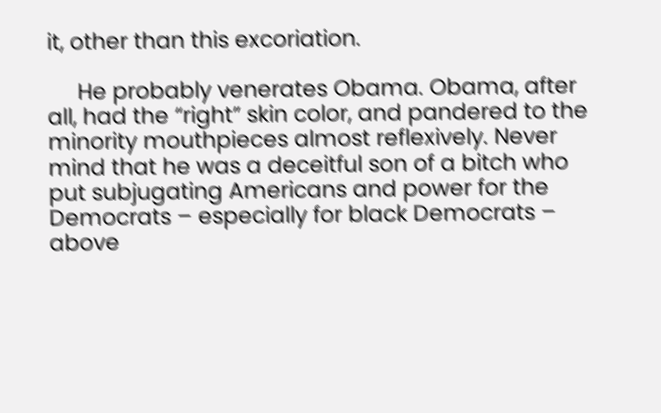it, other than this excoriation.

     He probably venerates Obama. Obama, after all, had the “right” skin color, and pandered to the minority mouthpieces almost reflexively. Never mind that he was a deceitful son of a bitch who put subjugating Americans and power for the Democrats – especially for black Democrats – above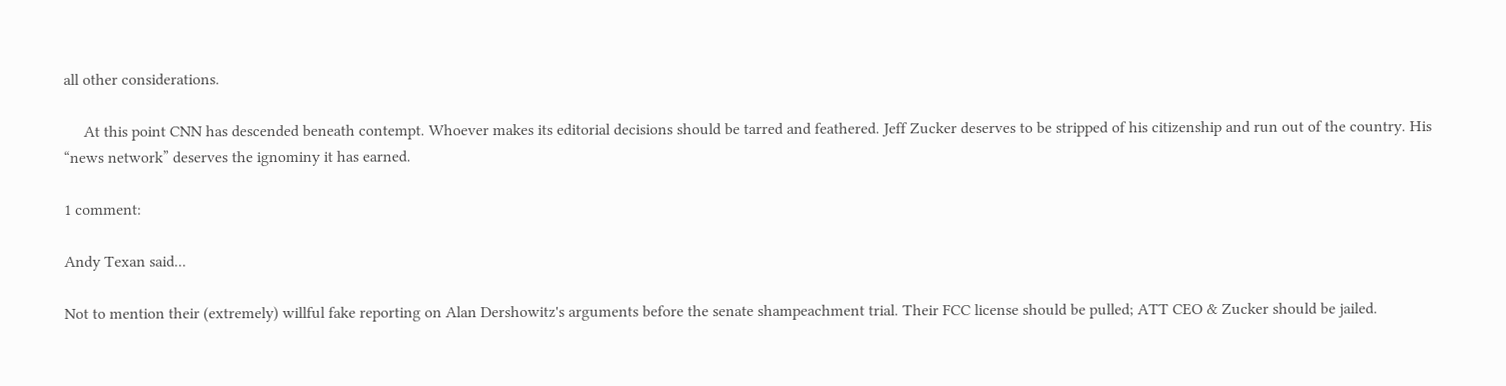all other considerations.

     At this point CNN has descended beneath contempt. Whoever makes its editorial decisions should be tarred and feathered. Jeff Zucker deserves to be stripped of his citizenship and run out of the country. His “news network” deserves the ignominy it has earned.

1 comment:

Andy Texan said...

Not to mention their (extremely) willful fake reporting on Alan Dershowitz's arguments before the senate shampeachment trial. Their FCC license should be pulled; ATT CEO & Zucker should be jailed.